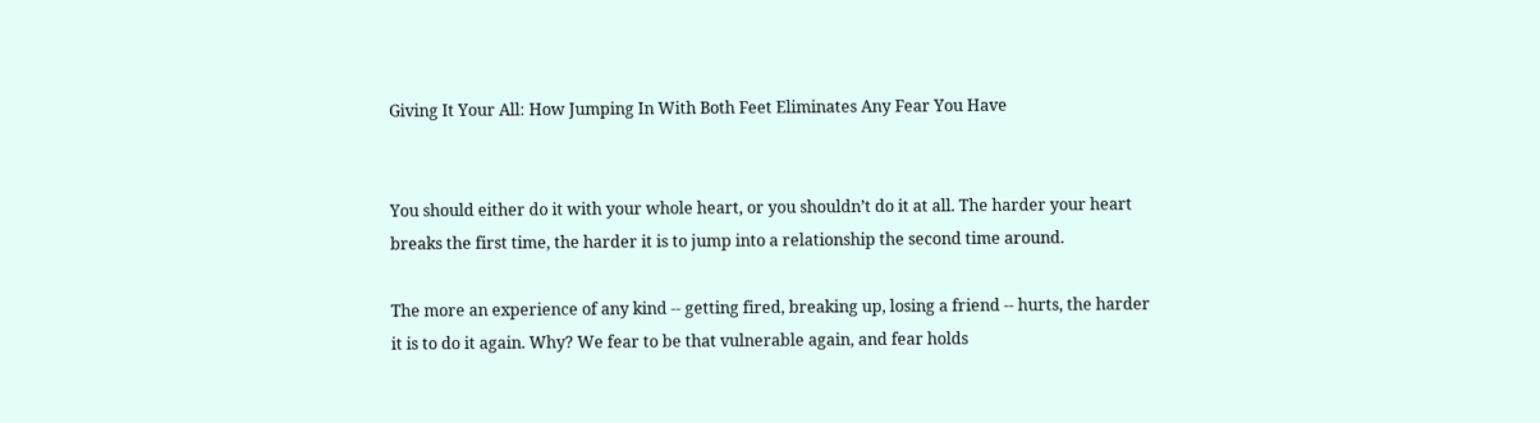Giving It Your All: How Jumping In With Both Feet Eliminates Any Fear You Have


You should either do it with your whole heart, or you shouldn’t do it at all. The harder your heart breaks the first time, the harder it is to jump into a relationship the second time around.

The more an experience of any kind -- getting fired, breaking up, losing a friend -- hurts, the harder it is to do it again. Why? We fear to be that vulnerable again, and fear holds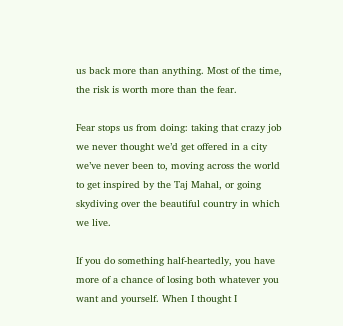us back more than anything. Most of the time, the risk is worth more than the fear.

Fear stops us from doing: taking that crazy job we never thought we’d get offered in a city we’ve never been to, moving across the world to get inspired by the Taj Mahal, or going skydiving over the beautiful country in which we live.

If you do something half-heartedly, you have more of a chance of losing both whatever you want and yourself. When I thought I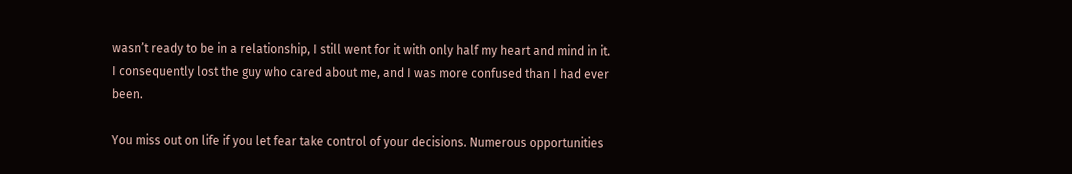wasn’t ready to be in a relationship, I still went for it with only half my heart and mind in it. I consequently lost the guy who cared about me, and I was more confused than I had ever been.

You miss out on life if you let fear take control of your decisions. Numerous opportunities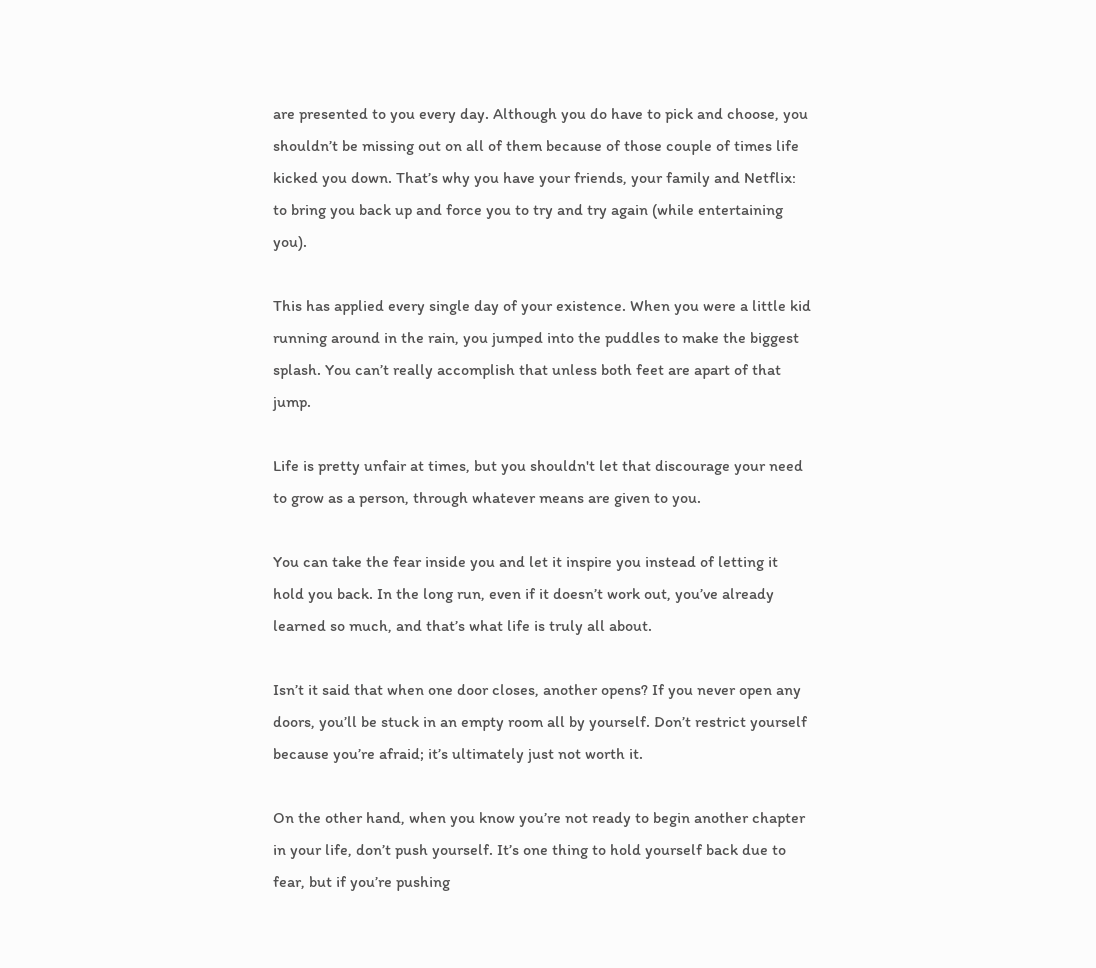are presented to you every day. Although you do have to pick and choose, you shouldn’t be missing out on all of them because of those couple of times life kicked you down. That’s why you have your friends, your family and Netflix: to bring you back up and force you to try and try again (while entertaining you).

This has applied every single day of your existence. When you were a little kid running around in the rain, you jumped into the puddles to make the biggest splash. You can’t really accomplish that unless both feet are apart of that jump.

Life is pretty unfair at times, but you shouldn't let that discourage your need to grow as a person, through whatever means are given to you.

You can take the fear inside you and let it inspire you instead of letting it hold you back. In the long run, even if it doesn’t work out, you’ve already learned so much, and that’s what life is truly all about.

Isn’t it said that when one door closes, another opens? If you never open any doors, you’ll be stuck in an empty room all by yourself. Don’t restrict yourself because you’re afraid; it’s ultimately just not worth it.

On the other hand, when you know you’re not ready to begin another chapter in your life, don’t push yourself. It’s one thing to hold yourself back due to fear, but if you’re pushing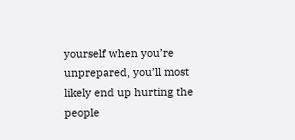yourself when you’re unprepared, you’ll most likely end up hurting the people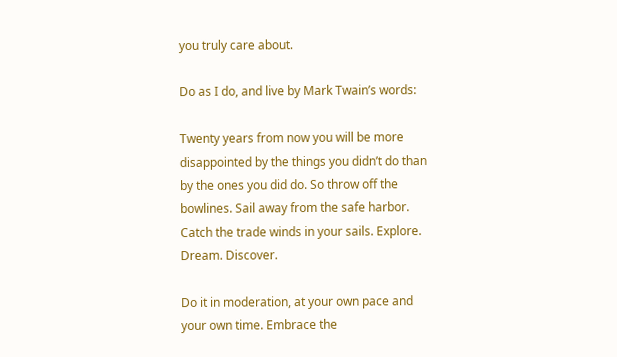you truly care about.

Do as I do, and live by Mark Twain’s words:

Twenty years from now you will be more disappointed by the things you didn’t do than by the ones you did do. So throw off the bowlines. Sail away from the safe harbor. Catch the trade winds in your sails. Explore. Dream. Discover.

Do it in moderation, at your own pace and your own time. Embrace the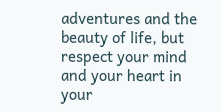adventures and the beauty of life, but respect your mind and your heart in your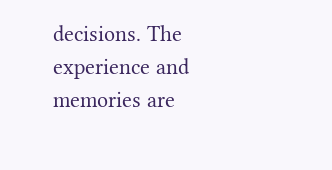decisions. The experience and memories are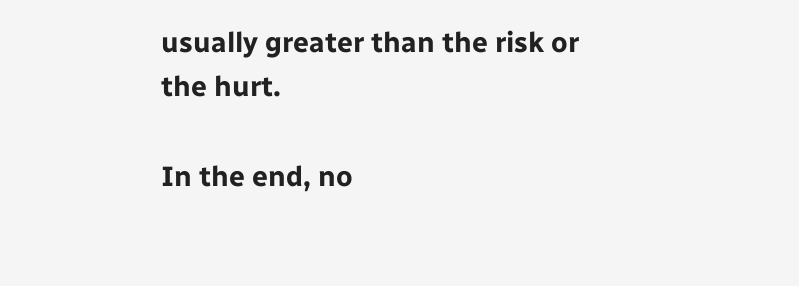usually greater than the risk or the hurt.

In the end, no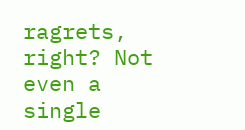ragrets, right? Not even a single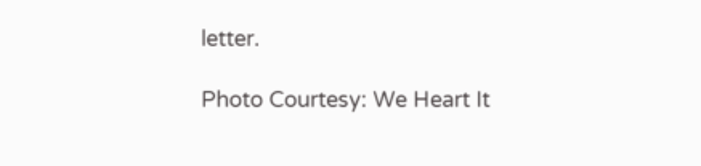letter.

Photo Courtesy: We Heart It